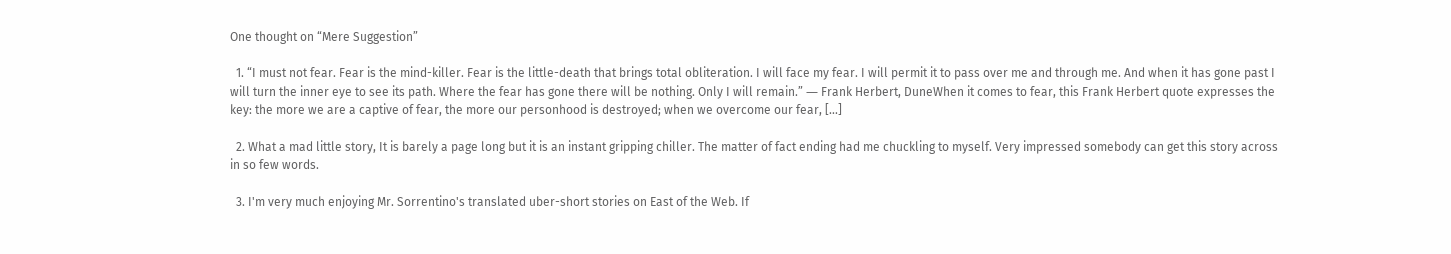One thought on “Mere Suggestion”

  1. “I must not fear. Fear is the mind-killer. Fear is the little-death that brings total obliteration. I will face my fear. I will permit it to pass over me and through me. And when it has gone past I will turn the inner eye to see its path. Where the fear has gone there will be nothing. Only I will remain.” ― Frank Herbert, DuneWhen it comes to fear, this Frank Herbert quote expresses the key: the more we are a captive of fear, the more our personhood is destroyed; when we overcome our fear, [...]

  2. What a mad little story, It is barely a page long but it is an instant gripping chiller. The matter of fact ending had me chuckling to myself. Very impressed somebody can get this story across in so few words.

  3. I'm very much enjoying Mr. Sorrentino's translated uber-short stories on East of the Web. If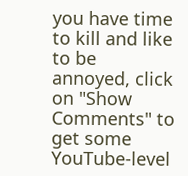you have time to kill and like to be annoyed, click on "Show Comments" to get some YouTube-level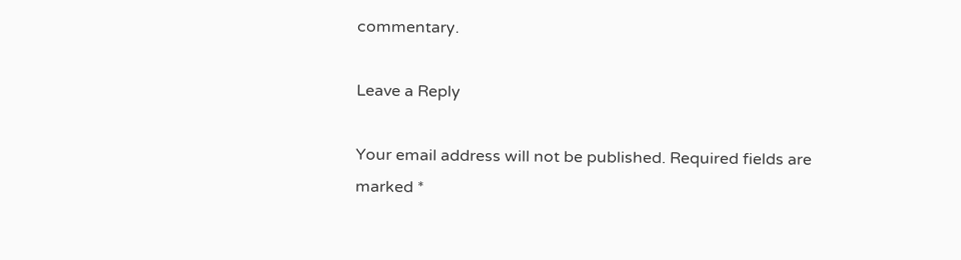commentary.

Leave a Reply

Your email address will not be published. Required fields are marked *